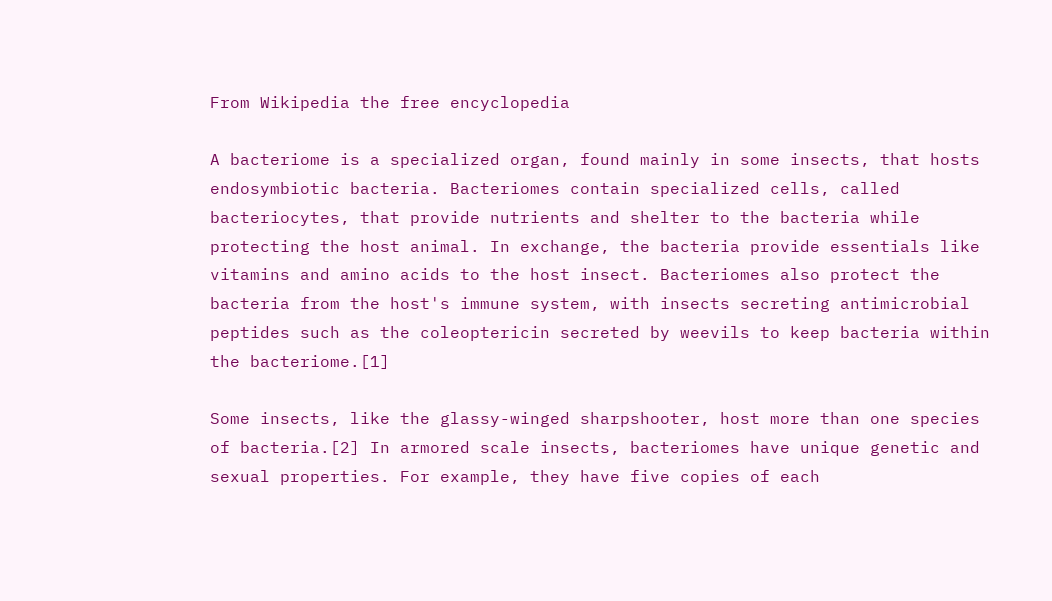From Wikipedia the free encyclopedia

A bacteriome is a specialized organ, found mainly in some insects, that hosts endosymbiotic bacteria. Bacteriomes contain specialized cells, called bacteriocytes, that provide nutrients and shelter to the bacteria while protecting the host animal. In exchange, the bacteria provide essentials like vitamins and amino acids to the host insect. Bacteriomes also protect the bacteria from the host's immune system, with insects secreting antimicrobial peptides such as the coleoptericin secreted by weevils to keep bacteria within the bacteriome.[1]

Some insects, like the glassy-winged sharpshooter, host more than one species of bacteria.[2] In armored scale insects, bacteriomes have unique genetic and sexual properties. For example, they have five copies of each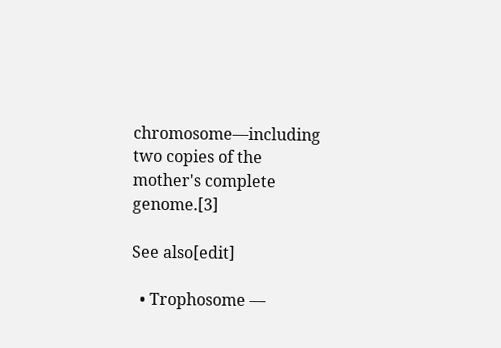chromosome—including two copies of the mother's complete genome.[3]

See also[edit]

  • Trophosome —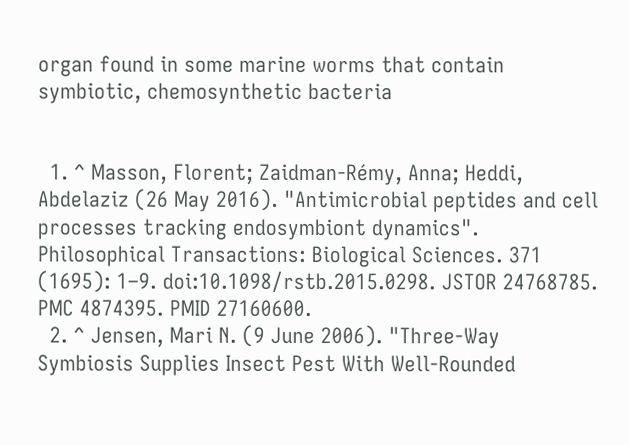organ found in some marine worms that contain symbiotic, chemosynthetic bacteria


  1. ^ Masson, Florent; Zaidman-Rémy, Anna; Heddi, Abdelaziz (26 May 2016). "Antimicrobial peptides and cell processes tracking endosymbiont dynamics". Philosophical Transactions: Biological Sciences. 371 (1695): 1–9. doi:10.1098/rstb.2015.0298. JSTOR 24768785. PMC 4874395. PMID 27160600.
  2. ^ Jensen, Mari N. (9 June 2006). "Three-Way Symbiosis Supplies Insect Pest With Well-Rounded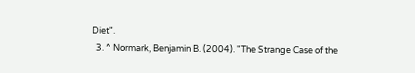Diet".
  3. ^ Normark, Benjamin B. (2004). "The Strange Case of the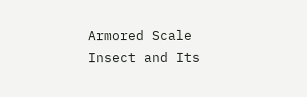Armored Scale Insect and Its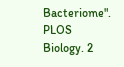Bacteriome". PLOS Biology. 2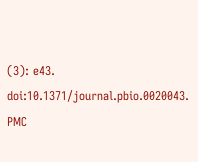(3): e43. doi:10.1371/journal.pbio.0020043. PMC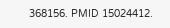368156. PMID 15024412.